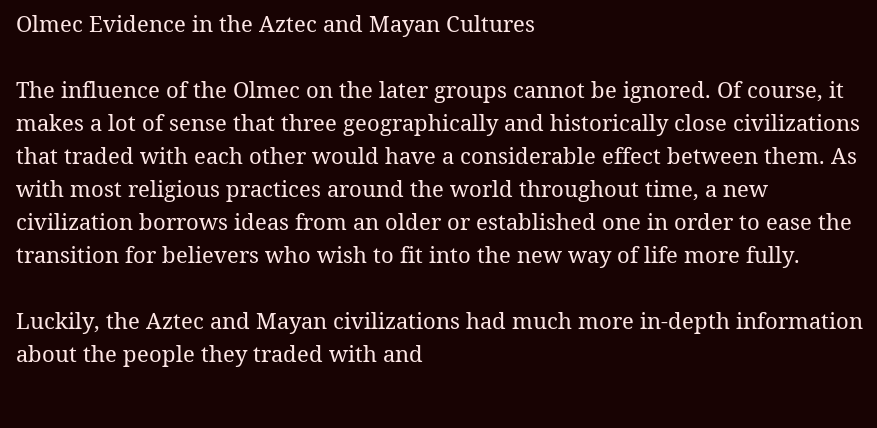Olmec Evidence in the Aztec and Mayan Cultures

The influence of the Olmec on the later groups cannot be ignored. Of course, it makes a lot of sense that three geographically and historically close civilizations that traded with each other would have a considerable effect between them. As with most religious practices around the world throughout time, a new civilization borrows ideas from an older or established one in order to ease the transition for believers who wish to fit into the new way of life more fully.

Luckily, the Aztec and Mayan civilizations had much more in-depth information about the people they traded with and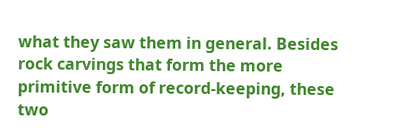what they saw them in general. Besides rock carvings that form the more primitive form of record-keeping, these two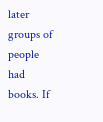later groups of people had books. If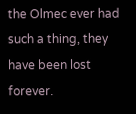the Olmec ever had such a thing, they have been lost forever.